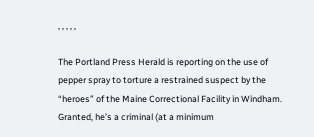, , , , ,

The Portland Press Herald is reporting on the use of pepper spray to torture a restrained suspect by the “heroes” of the Maine Correctional Facility in Windham. Granted, he’s a criminal (at a minimum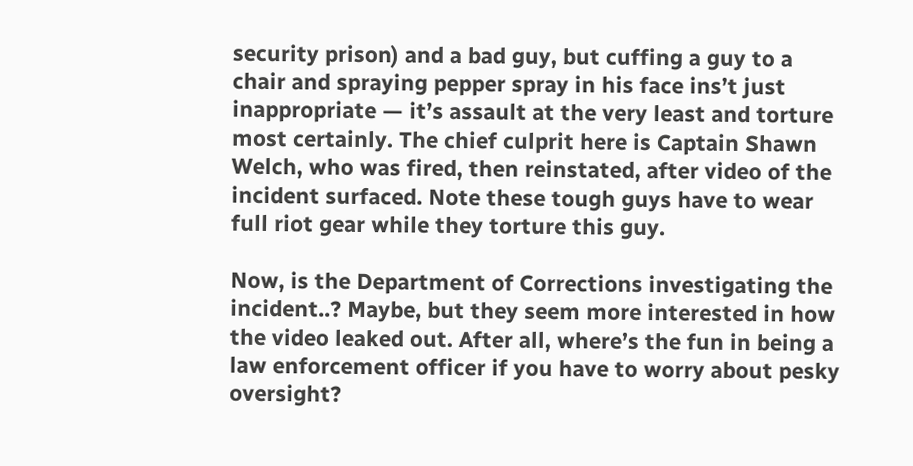security prison) and a bad guy, but cuffing a guy to a chair and spraying pepper spray in his face ins’t just inappropriate — it’s assault at the very least and torture most certainly. The chief culprit here is Captain Shawn Welch, who was fired, then reinstated, after video of the incident surfaced. Note these tough guys have to wear full riot gear while they torture this guy.

Now, is the Department of Corrections investigating the incident..? Maybe, but they seem more interested in how the video leaked out. After all, where’s the fun in being a law enforcement officer if you have to worry about pesky oversight?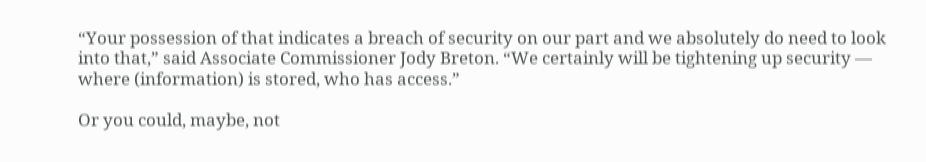“Your possession of that indicates a breach of security on our part and we absolutely do need to look into that,” said Associate Commissioner Jody Breton. “We certainly will be tightening up security — where (information) is stored, who has access.”

Or you could, maybe, not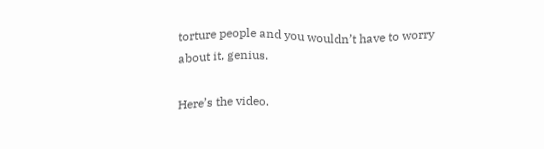torture people and you wouldn’t have to worry about it, genius.

Here’s the video.